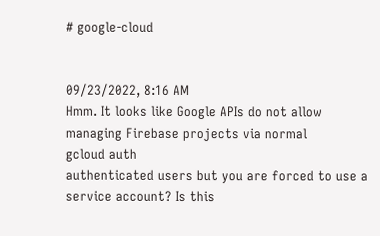# google-cloud


09/23/2022, 8:16 AM
Hmm. It looks like Google APIs do not allow managing Firebase projects via normal
gcloud auth
authenticated users but you are forced to use a service account? Is this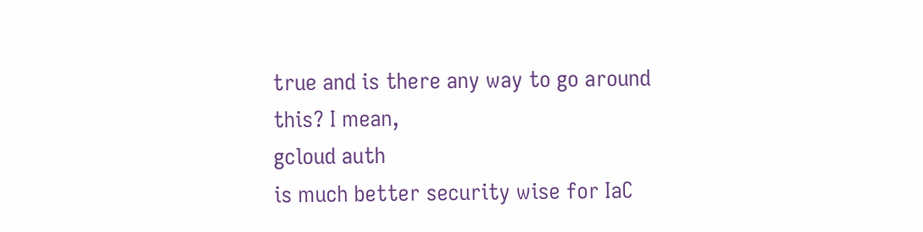true and is there any way to go around this? I mean,
gcloud auth
is much better security wise for IaC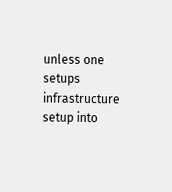unless one setups infrastructure setup into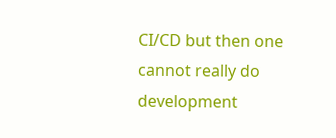CI/CD but then one cannot really do development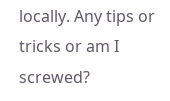locally. Any tips or tricks or am I screwed?